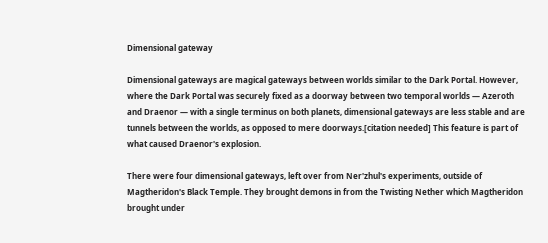Dimensional gateway

Dimensional gateways are magical gateways between worlds similar to the Dark Portal. However, where the Dark Portal was securely fixed as a doorway between two temporal worlds — Azeroth and Draenor — with a single terminus on both planets, dimensional gateways are less stable and are tunnels between the worlds, as opposed to mere doorways.[citation needed] This feature is part of what caused Draenor's explosion.

There were four dimensional gateways, left over from Ner'zhul's experiments, outside of Magtheridon's Black Temple. They brought demons in from the Twisting Nether which Magtheridon brought under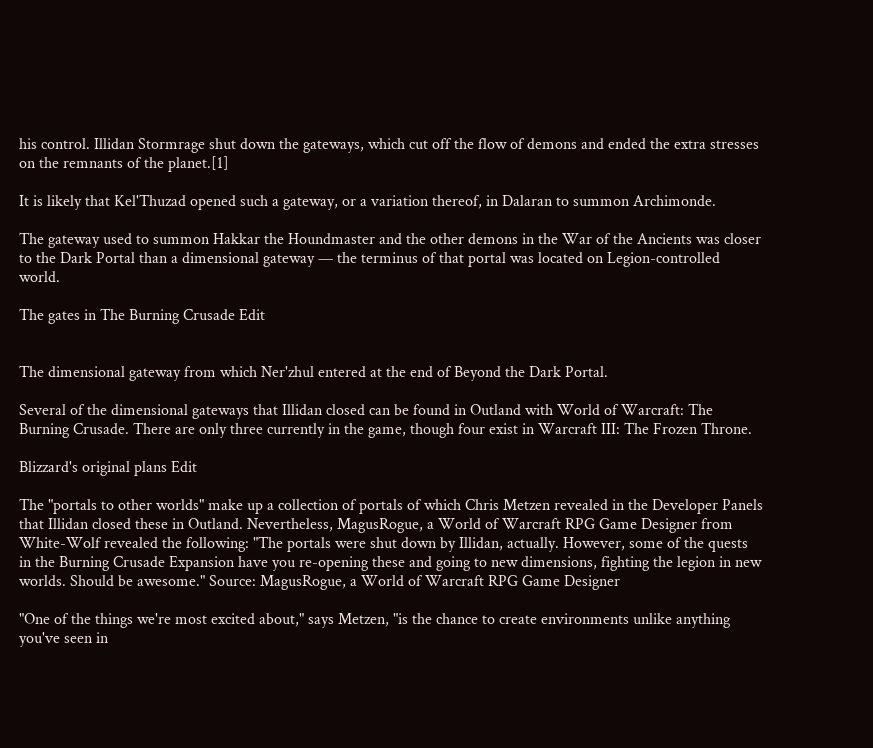his control. Illidan Stormrage shut down the gateways, which cut off the flow of demons and ended the extra stresses on the remnants of the planet.[1]

It is likely that Kel'Thuzad opened such a gateway, or a variation thereof, in Dalaran to summon Archimonde.

The gateway used to summon Hakkar the Houndmaster and the other demons in the War of the Ancients was closer to the Dark Portal than a dimensional gateway — the terminus of that portal was located on Legion-controlled world.

The gates in The Burning Crusade Edit


The dimensional gateway from which Ner'zhul entered at the end of Beyond the Dark Portal.

Several of the dimensional gateways that Illidan closed can be found in Outland with World of Warcraft: The Burning Crusade. There are only three currently in the game, though four exist in Warcraft III: The Frozen Throne.

Blizzard's original plans Edit

The "portals to other worlds" make up a collection of portals of which Chris Metzen revealed in the Developer Panels that Illidan closed these in Outland. Nevertheless, MagusRogue, a World of Warcraft RPG Game Designer from White-Wolf revealed the following: "The portals were shut down by Illidan, actually. However, some of the quests in the Burning Crusade Expansion have you re-opening these and going to new dimensions, fighting the legion in new worlds. Should be awesome." Source: MagusRogue, a World of Warcraft RPG Game Designer

"One of the things we're most excited about," says Metzen, "is the chance to create environments unlike anything you've seen in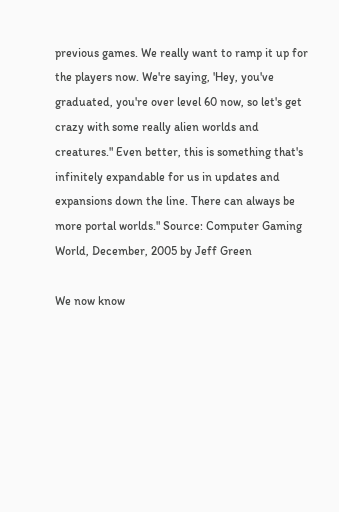previous games. We really want to ramp it up for the players now. We're saying, 'Hey, you've graduated, you're over level 60 now, so let's get crazy with some really alien worlds and creatures." Even better, this is something that's infinitely expandable for us in updates and expansions down the line. There can always be more portal worlds." Source: Computer Gaming World, December, 2005 by Jeff Green

We now know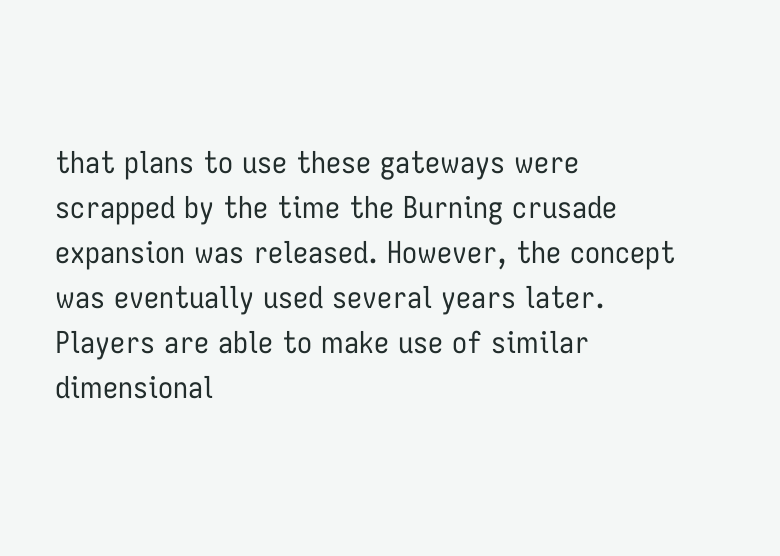that plans to use these gateways were scrapped by the time the Burning crusade expansion was released. However, the concept was eventually used several years later. Players are able to make use of similar dimensional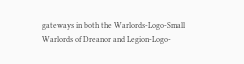gateways in both the Warlords-Logo-Small Warlords of Dreanor and Legion-Logo-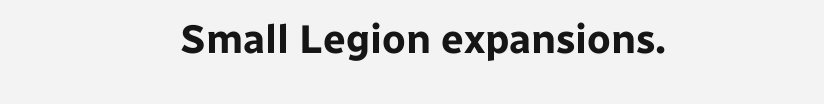Small Legion expansions.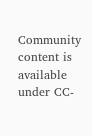Community content is available under CC-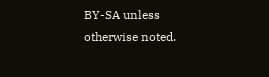BY-SA unless otherwise noted.